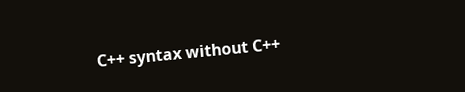C++ syntax without C++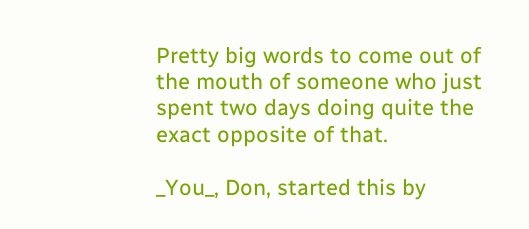Pretty big words to come out of the mouth of someone who just spent two days doing quite the exact opposite of that.

_You_, Don, started this by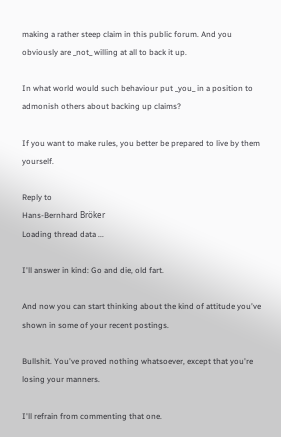making a rather steep claim in this public forum. And you obviously are _not_ willing at all to back it up.

In what world would such behaviour put _you_ in a position to admonish others about backing up claims?

If you want to make rules, you better be prepared to live by them yourself.

Reply to
Hans-Bernhard Bröker
Loading thread data ...

I'll answer in kind: Go and die, old fart.

And now you can start thinking about the kind of attitude you've shown in some of your recent postings.

Bullshit. You've proved nothing whatsoever, except that you're losing your manners.

I'll refrain from commenting that one.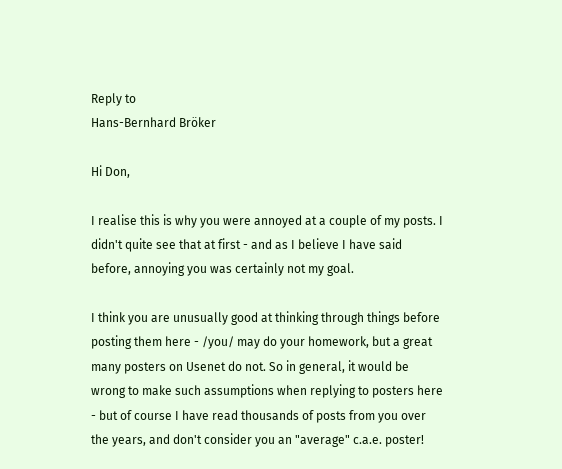Reply to
Hans-Bernhard Bröker

Hi Don,

I realise this is why you were annoyed at a couple of my posts. I didn't quite see that at first - and as I believe I have said before, annoying you was certainly not my goal.

I think you are unusually good at thinking through things before posting them here - /you/ may do your homework, but a great many posters on Usenet do not. So in general, it would be wrong to make such assumptions when replying to posters here - but of course I have read thousands of posts from you over the years, and don't consider you an "average" c.a.e. poster!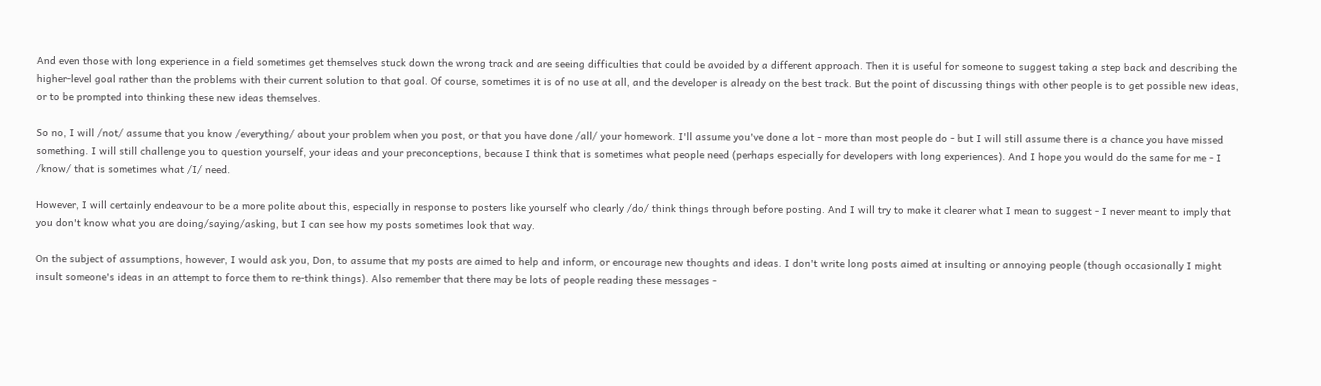And even those with long experience in a field sometimes get themselves stuck down the wrong track and are seeing difficulties that could be avoided by a different approach. Then it is useful for someone to suggest taking a step back and describing the higher-level goal rather than the problems with their current solution to that goal. Of course, sometimes it is of no use at all, and the developer is already on the best track. But the point of discussing things with other people is to get possible new ideas, or to be prompted into thinking these new ideas themselves.

So no, I will /not/ assume that you know /everything/ about your problem when you post, or that you have done /all/ your homework. I'll assume you've done a lot - more than most people do - but I will still assume there is a chance you have missed something. I will still challenge you to question yourself, your ideas and your preconceptions, because I think that is sometimes what people need (perhaps especially for developers with long experiences). And I hope you would do the same for me - I /know/ that is sometimes what /I/ need.

However, I will certainly endeavour to be a more polite about this, especially in response to posters like yourself who clearly /do/ think things through before posting. And I will try to make it clearer what I mean to suggest - I never meant to imply that you don't know what you are doing/saying/asking, but I can see how my posts sometimes look that way.

On the subject of assumptions, however, I would ask you, Don, to assume that my posts are aimed to help and inform, or encourage new thoughts and ideas. I don't write long posts aimed at insulting or annoying people (though occasionally I might insult someone's ideas in an attempt to force them to re-think things). Also remember that there may be lots of people reading these messages -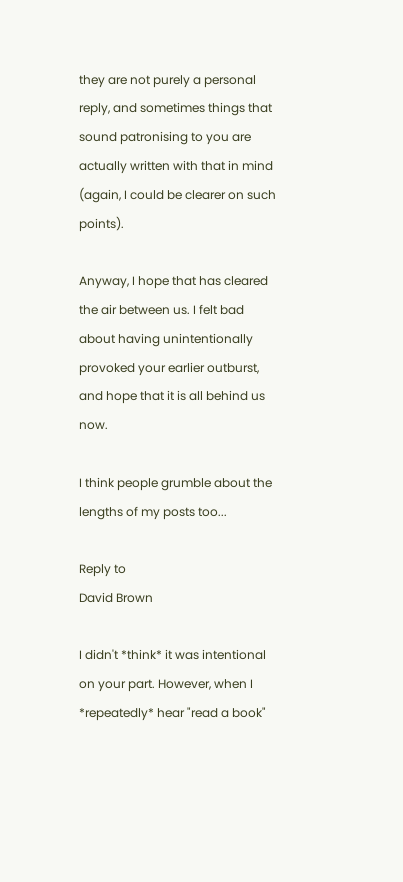they are not purely a personal reply, and sometimes things that sound patronising to you are actually written with that in mind (again, I could be clearer on such points).

Anyway, I hope that has cleared the air between us. I felt bad about having unintentionally provoked your earlier outburst, and hope that it is all behind us now.

I think people grumble about the lengths of my posts too...

Reply to
David Brown

I didn't *think* it was intentional on your part. However, when I *repeatedly* hear "read a book"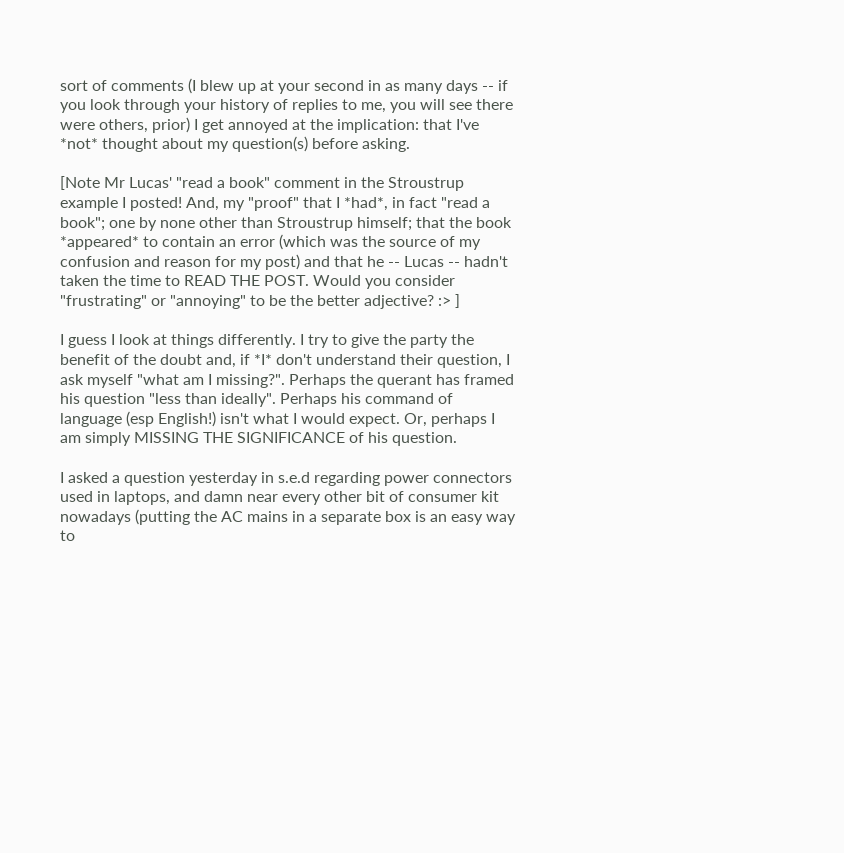sort of comments (I blew up at your second in as many days -- if you look through your history of replies to me, you will see there were others, prior) I get annoyed at the implication: that I've *not* thought about my question(s) before asking.

[Note Mr Lucas' "read a book" comment in the Stroustrup example I posted! And, my "proof" that I *had*, in fact "read a book"; one by none other than Stroustrup himself; that the book *appeared* to contain an error (which was the source of my confusion and reason for my post) and that he -- Lucas -- hadn't taken the time to READ THE POST. Would you consider "frustrating" or "annoying" to be the better adjective? :> ]

I guess I look at things differently. I try to give the party the benefit of the doubt and, if *I* don't understand their question, I ask myself "what am I missing?". Perhaps the querant has framed his question "less than ideally". Perhaps his command of language (esp English!) isn't what I would expect. Or, perhaps I am simply MISSING THE SIGNIFICANCE of his question.

I asked a question yesterday in s.e.d regarding power connectors used in laptops, and damn near every other bit of consumer kit nowadays (putting the AC mains in a separate box is an easy way to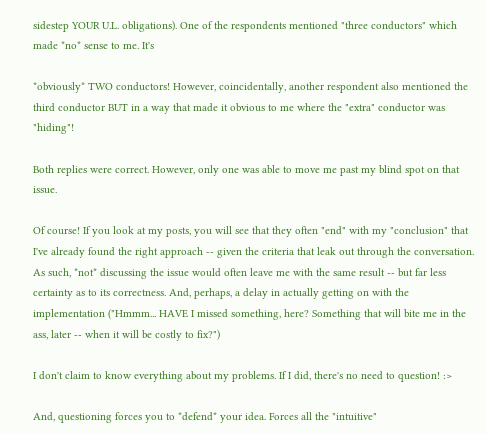sidestep YOUR U.L. obligations). One of the respondents mentioned "three conductors" which made *no* sense to me. It's

*obviously* TWO conductors! However, coincidentally, another respondent also mentioned the third conductor BUT in a way that made it obvious to me where the "extra" conductor was "hiding"!

Both replies were correct. However, only one was able to move me past my blind spot on that issue.

Of course! If you look at my posts, you will see that they often "end" with my "conclusion" that I've already found the right approach -- given the criteria that leak out through the conversation. As such, *not* discussing the issue would often leave me with the same result -- but far less certainty as to its correctness. And, perhaps, a delay in actually getting on with the implementation ("Hmmm... HAVE I missed something, here? Something that will bite me in the ass, later -- when it will be costly to fix?")

I don't claim to know everything about my problems. If I did, there's no need to question! :>

And, questioning forces you to *defend* your idea. Forces all the "intuitive"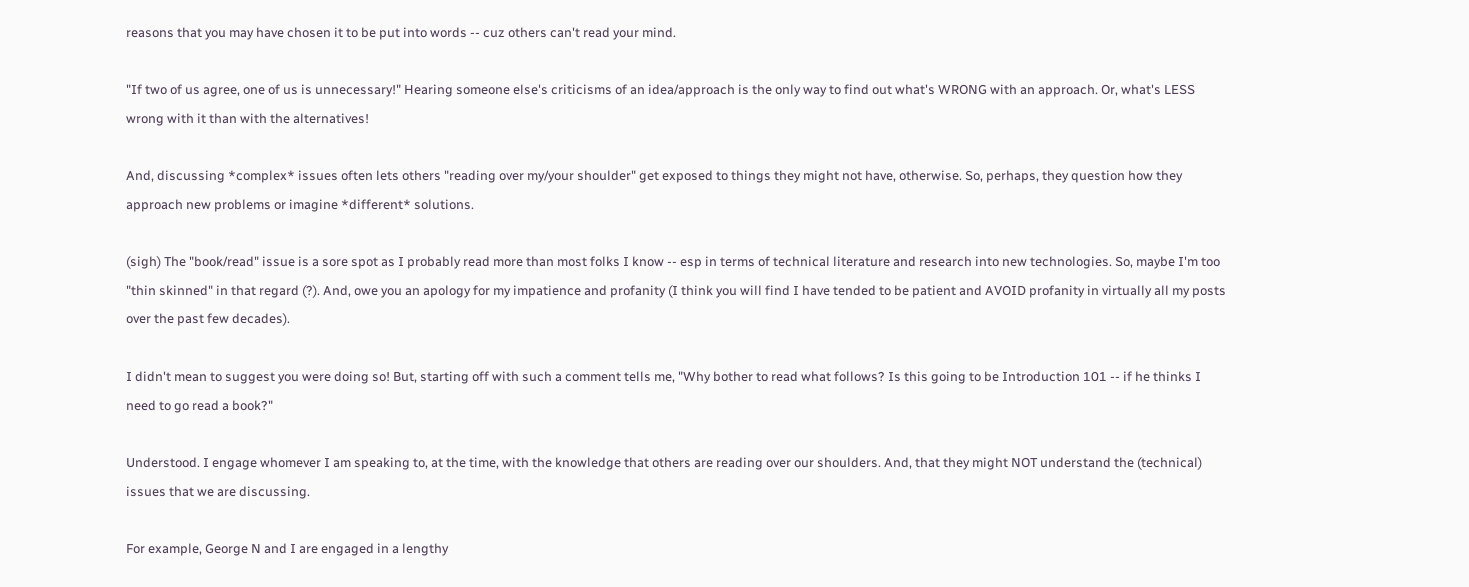reasons that you may have chosen it to be put into words -- cuz others can't read your mind.

"If two of us agree, one of us is unnecessary!" Hearing someone else's criticisms of an idea/approach is the only way to find out what's WRONG with an approach. Or, what's LESS wrong with it than with the alternatives!

And, discussing *complex* issues often lets others "reading over my/your shoulder" get exposed to things they might not have, otherwise. So, perhaps, they question how they approach new problems or imagine *different* solutions.

(sigh) The "book/read" issue is a sore spot as I probably read more than most folks I know -- esp in terms of technical literature and research into new technologies. So, maybe I'm too "thin skinned" in that regard (?). And, owe you an apology for my impatience and profanity (I think you will find I have tended to be patient and AVOID profanity in virtually all my posts over the past few decades).

I didn't mean to suggest you were doing so! But, starting off with such a comment tells me, "Why bother to read what follows? Is this going to be Introduction 101 -- if he thinks I need to go read a book?"

Understood. I engage whomever I am speaking to, at the time, with the knowledge that others are reading over our shoulders. And, that they might NOT understand the (technical) issues that we are discussing.

For example, George N and I are engaged in a lengthy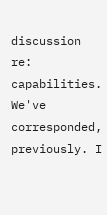discussion re: capabilities. We've corresponded, previously. I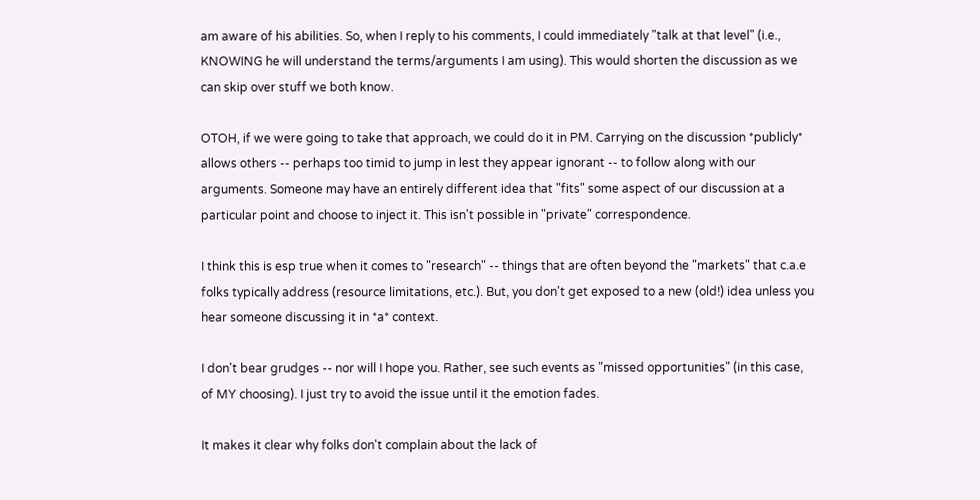am aware of his abilities. So, when I reply to his comments, I could immediately "talk at that level" (i.e., KNOWING he will understand the terms/arguments I am using). This would shorten the discussion as we can skip over stuff we both know.

OTOH, if we were going to take that approach, we could do it in PM. Carrying on the discussion *publicly* allows others -- perhaps too timid to jump in lest they appear ignorant -- to follow along with our arguments. Someone may have an entirely different idea that "fits" some aspect of our discussion at a particular point and choose to inject it. This isn't possible in "private" correspondence.

I think this is esp true when it comes to "research" -- things that are often beyond the "markets" that c.a.e folks typically address (resource limitations, etc.). But, you don't get exposed to a new (old!) idea unless you hear someone discussing it in *a* context.

I don't bear grudges -- nor will I hope you. Rather, see such events as "missed opportunities" (in this case, of MY choosing). I just try to avoid the issue until it the emotion fades.

It makes it clear why folks don't complain about the lack of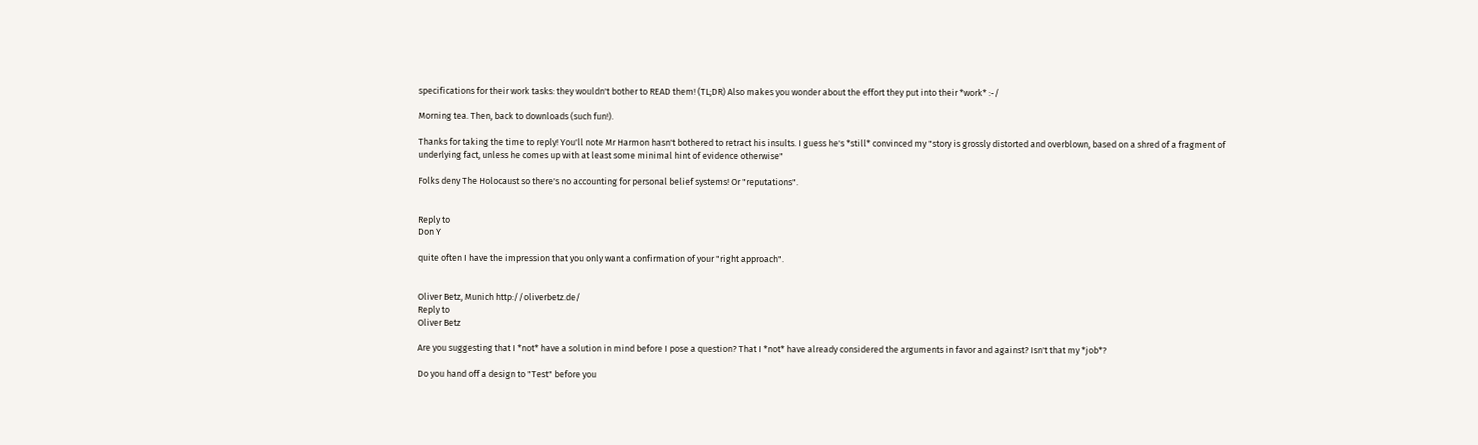specifications for their work tasks: they wouldn't bother to READ them! (TL;DR) Also makes you wonder about the effort they put into their *work* :-/

Morning tea. Then, back to downloads (such fun!).

Thanks for taking the time to reply! You'll note Mr Harmon hasn't bothered to retract his insults. I guess he's *still* convinced my "story is grossly distorted and overblown, based on a shred of a fragment of underlying fact, unless he comes up with at least some minimal hint of evidence otherwise"

Folks deny The Holocaust so there's no accounting for personal belief systems! Or "reputations".


Reply to
Don Y

quite often I have the impression that you only want a confirmation of your "right approach".


Oliver Betz, Munich http://oliverbetz.de/
Reply to
Oliver Betz

Are you suggesting that I *not* have a solution in mind before I pose a question? That I *not* have already considered the arguments in favor and against? Isn't that my *job*?

Do you hand off a design to "Test" before you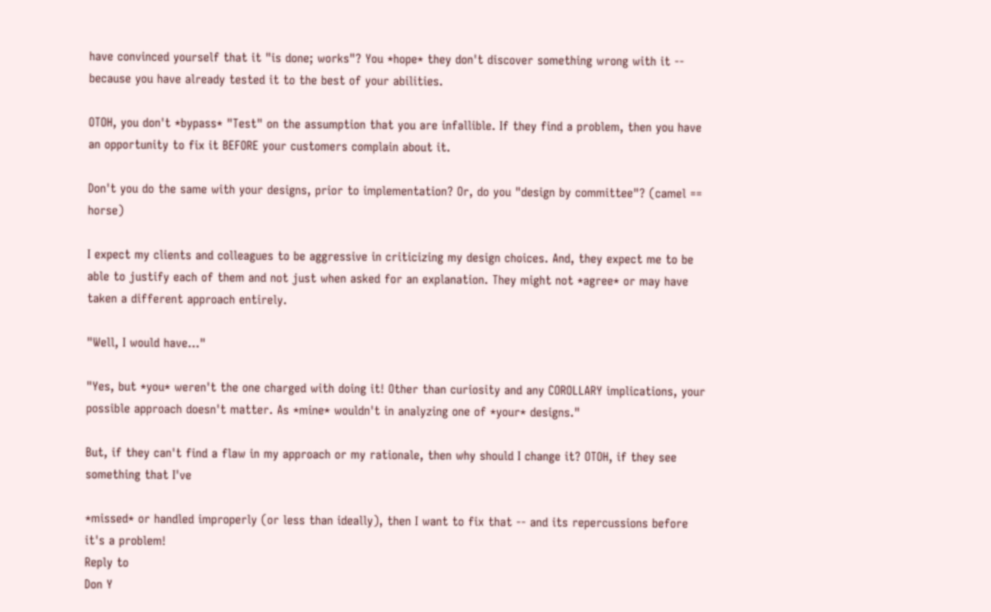have convinced yourself that it "is done; works"? You *hope* they don't discover something wrong with it -- because you have already tested it to the best of your abilities.

OTOH, you don't *bypass* "Test" on the assumption that you are infallible. If they find a problem, then you have an opportunity to fix it BEFORE your customers complain about it.

Don't you do the same with your designs, prior to implementation? Or, do you "design by committee"? (camel == horse)

I expect my clients and colleagues to be aggressive in criticizing my design choices. And, they expect me to be able to justify each of them and not just when asked for an explanation. They might not *agree* or may have taken a different approach entirely.

"Well, I would have..."

"Yes, but *you* weren't the one charged with doing it! Other than curiosity and any COROLLARY implications, your possible approach doesn't matter. As *mine* wouldn't in analyzing one of *your* designs."

But, if they can't find a flaw in my approach or my rationale, then why should I change it? OTOH, if they see something that I've

*missed* or handled improperly (or less than ideally), then I want to fix that -- and its repercussions before it's a problem!
Reply to
Don Y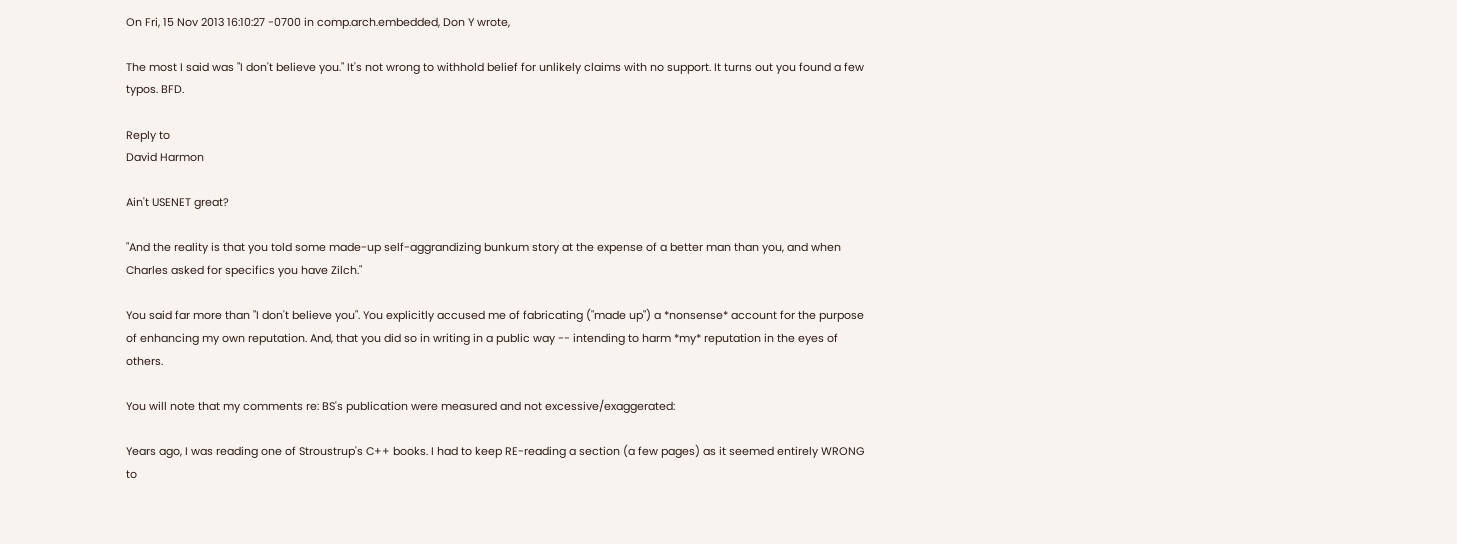On Fri, 15 Nov 2013 16:10:27 -0700 in comp.arch.embedded, Don Y wrote,

The most I said was "I don't believe you." It's not wrong to withhold belief for unlikely claims with no support. It turns out you found a few typos. BFD.

Reply to
David Harmon

Ain't USENET great?

"And the reality is that you told some made-up self-aggrandizing bunkum story at the expense of a better man than you, and when Charles asked for specifics you have Zilch."

You said far more than "I don't believe you". You explicitly accused me of fabricating ("made up") a *nonsense* account for the purpose of enhancing my own reputation. And, that you did so in writing in a public way -- intending to harm *my* reputation in the eyes of others.

You will note that my comments re: BS's publication were measured and not excessive/exaggerated:

Years ago, I was reading one of Stroustrup's C++ books. I had to keep RE-reading a section (a few pages) as it seemed entirely WRONG to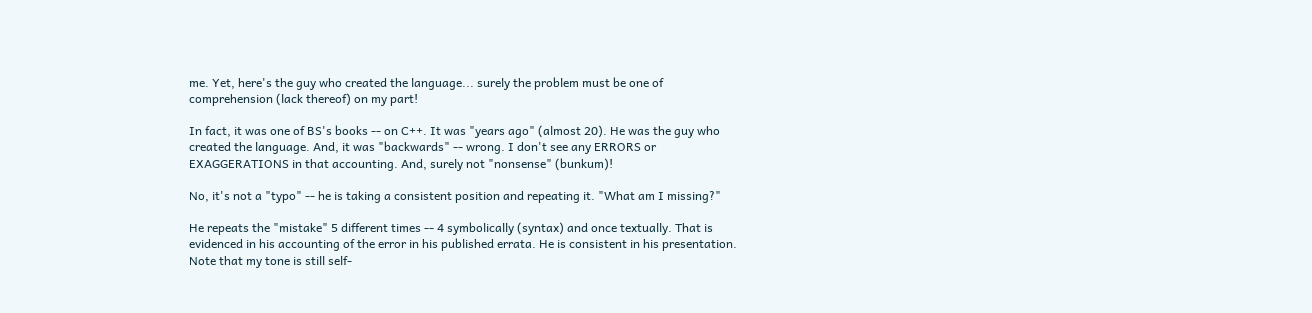me. Yet, here's the guy who created the language... surely the problem must be one of comprehension (lack thereof) on my part!

In fact, it was one of BS's books -- on C++. It was "years ago" (almost 20). He was the guy who created the language. And, it was "backwards" -- wrong. I don't see any ERRORS or EXAGGERATIONS in that accounting. And, surely not "nonsense" (bunkum)!

No, it's not a "typo" -- he is taking a consistent position and repeating it. "What am I missing?"

He repeats the "mistake" 5 different times -- 4 symbolically (syntax) and once textually. That is evidenced in his accounting of the error in his published errata. He is consistent in his presentation. Note that my tone is still self-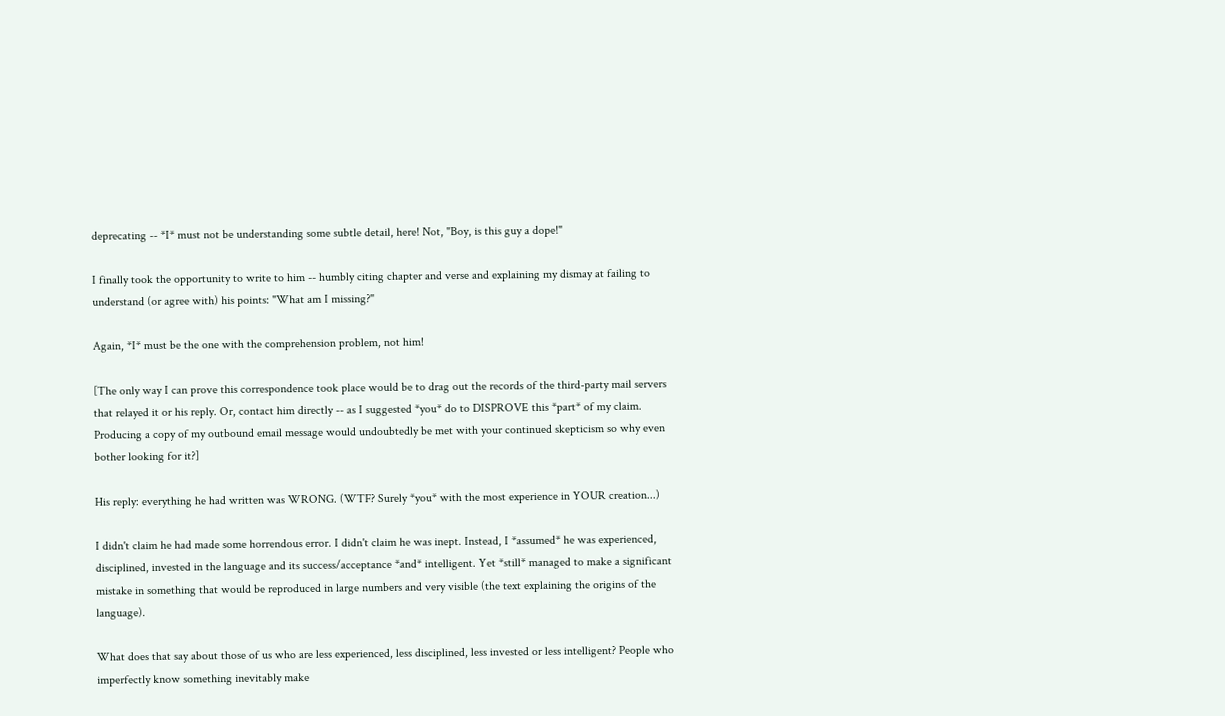deprecating -- *I* must not be understanding some subtle detail, here! Not, "Boy, is this guy a dope!"

I finally took the opportunity to write to him -- humbly citing chapter and verse and explaining my dismay at failing to understand (or agree with) his points: "What am I missing?"

Again, *I* must be the one with the comprehension problem, not him!

[The only way I can prove this correspondence took place would be to drag out the records of the third-party mail servers that relayed it or his reply. Or, contact him directly -- as I suggested *you* do to DISPROVE this *part* of my claim. Producing a copy of my outbound email message would undoubtedly be met with your continued skepticism so why even bother looking for it?]

His reply: everything he had written was WRONG. (WTF? Surely *you* with the most experience in YOUR creation...)

I didn't claim he had made some horrendous error. I didn't claim he was inept. Instead, I *assumed* he was experienced, disciplined, invested in the language and its success/acceptance *and* intelligent. Yet *still* managed to make a significant mistake in something that would be reproduced in large numbers and very visible (the text explaining the origins of the language).

What does that say about those of us who are less experienced, less disciplined, less invested or less intelligent? People who imperfectly know something inevitably make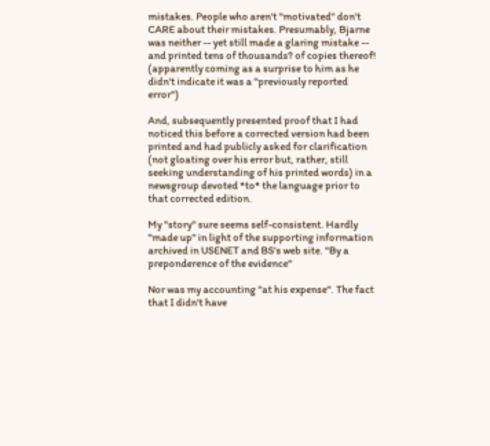mistakes. People who aren't "motivated" don't CARE about their mistakes. Presumably, Bjarne was neither -- yet still made a glaring mistake -- and printed tens of thousands? of copies thereof! (apparently coming as a surprise to him as he didn't indicate it was a "previously reported error")

And, subsequently presented proof that I had noticed this before a corrected version had been printed and had publicly asked for clarification (not gloating over his error but, rather, still seeking understanding of his printed words) in a newsgroup devoted *to* the language prior to that corrected edition.

My "story" sure seems self-consistent. Hardly "made up" in light of the supporting information archived in USENET and BS's web site. "By a preponderence of the evidence"

Nor was my accounting "at his expense". The fact that I didn't have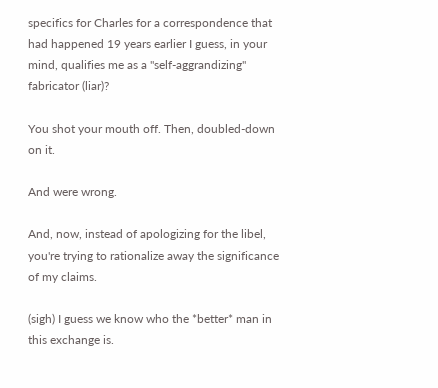specifics for Charles for a correspondence that had happened 19 years earlier I guess, in your mind, qualifies me as a "self-aggrandizing" fabricator (liar)?

You shot your mouth off. Then, doubled-down on it.

And were wrong.

And, now, instead of apologizing for the libel, you're trying to rationalize away the significance of my claims.

(sigh) I guess we know who the *better* man in this exchange is.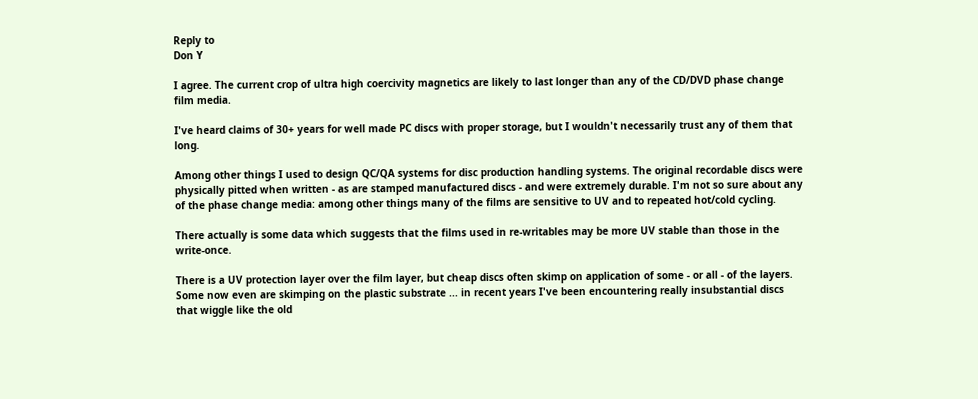Reply to
Don Y

I agree. The current crop of ultra high coercivity magnetics are likely to last longer than any of the CD/DVD phase change film media.

I've heard claims of 30+ years for well made PC discs with proper storage, but I wouldn't necessarily trust any of them that long.

Among other things I used to design QC/QA systems for disc production handling systems. The original recordable discs were physically pitted when written - as are stamped manufactured discs - and were extremely durable. I'm not so sure about any of the phase change media: among other things many of the films are sensitive to UV and to repeated hot/cold cycling.

There actually is some data which suggests that the films used in re-writables may be more UV stable than those in the write-once.

There is a UV protection layer over the film layer, but cheap discs often skimp on application of some - or all - of the layers. Some now even are skimping on the plastic substrate ... in recent years I've been encountering really insubstantial discs that wiggle like the old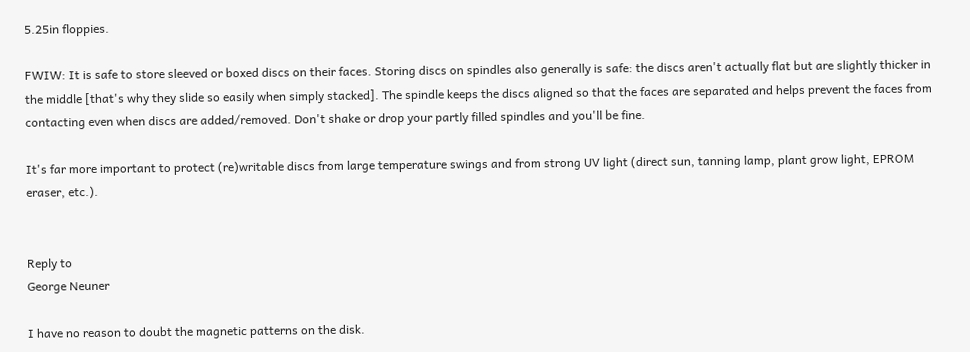5.25in floppies.

FWIW: It is safe to store sleeved or boxed discs on their faces. Storing discs on spindles also generally is safe: the discs aren't actually flat but are slightly thicker in the middle [that's why they slide so easily when simply stacked]. The spindle keeps the discs aligned so that the faces are separated and helps prevent the faces from contacting even when discs are added/removed. Don't shake or drop your partly filled spindles and you'll be fine.

It's far more important to protect (re)writable discs from large temperature swings and from strong UV light (direct sun, tanning lamp, plant grow light, EPROM eraser, etc.).


Reply to
George Neuner

I have no reason to doubt the magnetic patterns on the disk.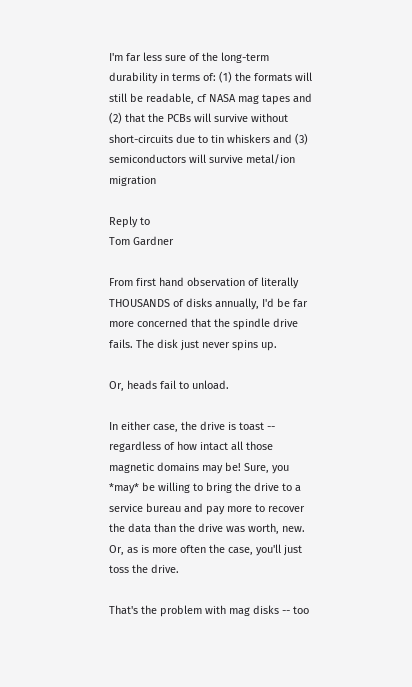I'm far less sure of the long-term durability in terms of: (1) the formats will still be readable, cf NASA mag tapes and (2) that the PCBs will survive without short-circuits due to tin whiskers and (3) semiconductors will survive metal/ion migration

Reply to
Tom Gardner

From first hand observation of literally THOUSANDS of disks annually, I'd be far more concerned that the spindle drive fails. The disk just never spins up.

Or, heads fail to unload.

In either case, the drive is toast -- regardless of how intact all those magnetic domains may be! Sure, you *may* be willing to bring the drive to a service bureau and pay more to recover the data than the drive was worth, new. Or, as is more often the case, you'll just toss the drive.

That's the problem with mag disks -- too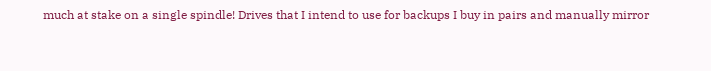much at stake on a single spindle! Drives that I intend to use for backups I buy in pairs and manually mirror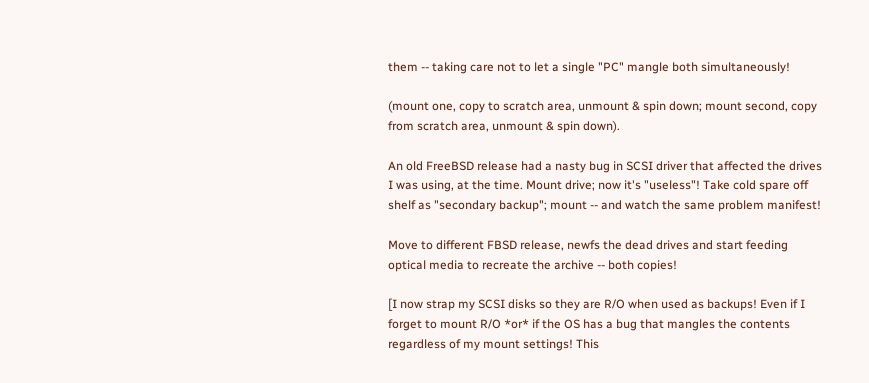them -- taking care not to let a single "PC" mangle both simultaneously!

(mount one, copy to scratch area, unmount & spin down; mount second, copy from scratch area, unmount & spin down).

An old FreeBSD release had a nasty bug in SCSI driver that affected the drives I was using, at the time. Mount drive; now it's "useless"! Take cold spare off shelf as "secondary backup"; mount -- and watch the same problem manifest!

Move to different FBSD release, newfs the dead drives and start feeding optical media to recreate the archive -- both copies!

[I now strap my SCSI disks so they are R/O when used as backups! Even if I forget to mount R/O *or* if the OS has a bug that mangles the contents regardless of my mount settings! This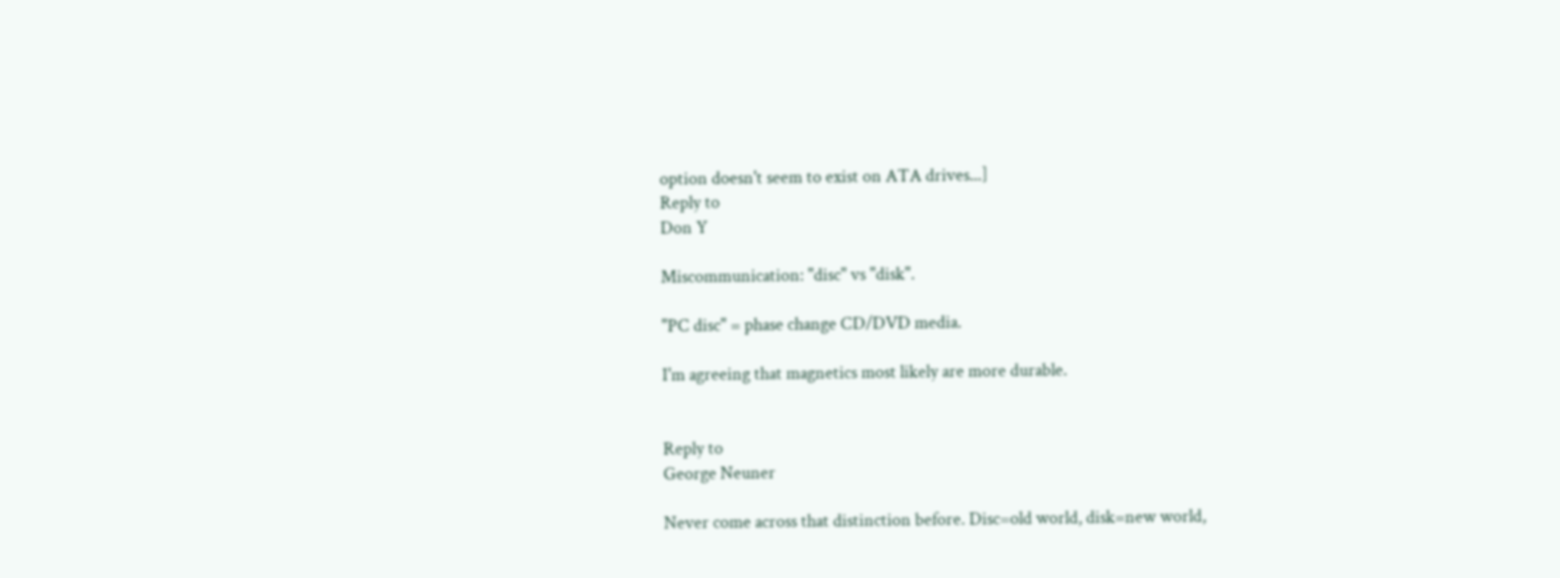option doesn't seem to exist on ATA drives...]
Reply to
Don Y

Miscommunication: "disc" vs "disk".

"PC disc" = phase change CD/DVD media.

I'm agreeing that magnetics most likely are more durable.


Reply to
George Neuner

Never come across that distinction before. Disc=old world, disk=new world,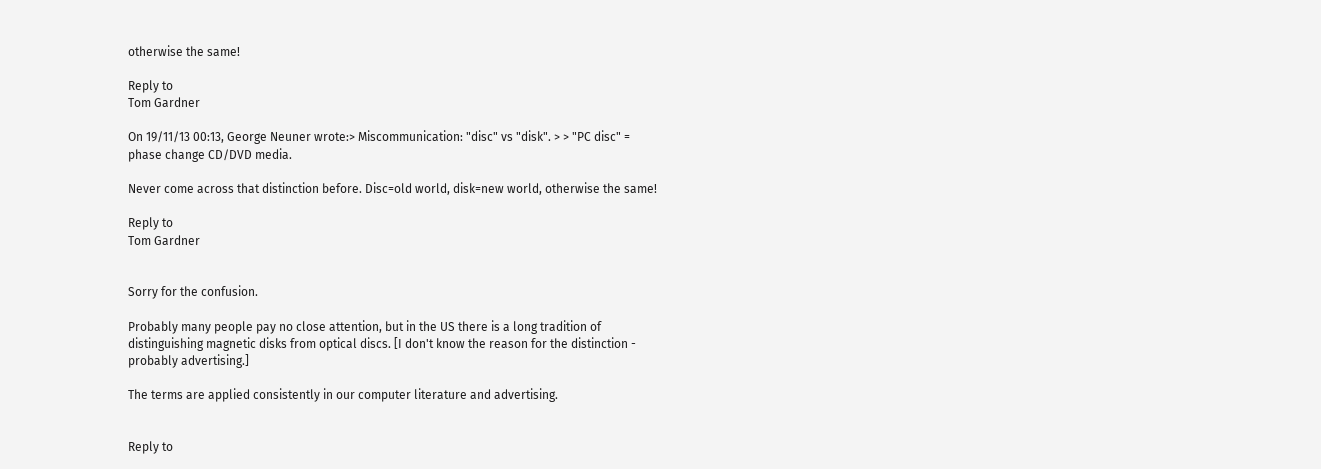otherwise the same!

Reply to
Tom Gardner

On 19/11/13 00:13, George Neuner wrote:> Miscommunication: "disc" vs "disk". > > "PC disc" = phase change CD/DVD media.

Never come across that distinction before. Disc=old world, disk=new world, otherwise the same!

Reply to
Tom Gardner


Sorry for the confusion.

Probably many people pay no close attention, but in the US there is a long tradition of distinguishing magnetic disks from optical discs. [I don't know the reason for the distinction - probably advertising.]

The terms are applied consistently in our computer literature and advertising.


Reply to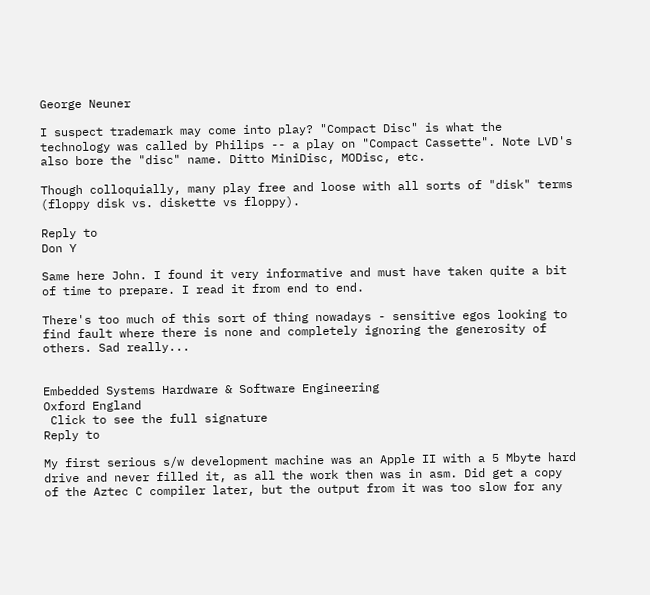George Neuner

I suspect trademark may come into play? "Compact Disc" is what the technology was called by Philips -- a play on "Compact Cassette". Note LVD's also bore the "disc" name. Ditto MiniDisc, MODisc, etc.

Though colloquially, many play free and loose with all sorts of "disk" terms (floppy disk vs. diskette vs floppy).

Reply to
Don Y

Same here John. I found it very informative and must have taken quite a bit of time to prepare. I read it from end to end.

There's too much of this sort of thing nowadays - sensitive egos looking to find fault where there is none and completely ignoring the generosity of others. Sad really...


Embedded Systems Hardware & Software Engineering
Oxford England
 Click to see the full signature
Reply to

My first serious s/w development machine was an Apple II with a 5 Mbyte hard drive and never filled it, as all the work then was in asm. Did get a copy of the Aztec C compiler later, but the output from it was too slow for any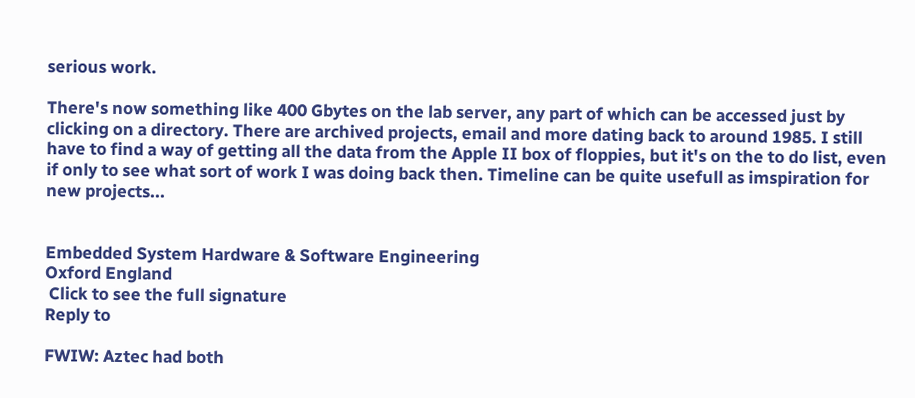serious work.

There's now something like 400 Gbytes on the lab server, any part of which can be accessed just by clicking on a directory. There are archived projects, email and more dating back to around 1985. I still have to find a way of getting all the data from the Apple II box of floppies, but it's on the to do list, even if only to see what sort of work I was doing back then. Timeline can be quite usefull as imspiration for new projects...


Embedded System Hardware & Software Engineering
Oxford England
 Click to see the full signature
Reply to

FWIW: Aztec had both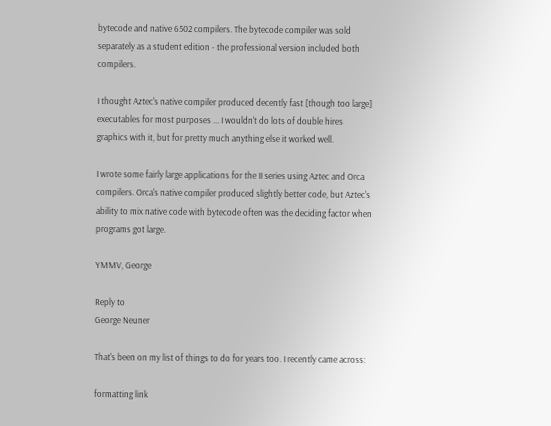bytecode and native 6502 compilers. The bytecode compiler was sold separately as a student edition - the professional version included both compilers.

I thought Aztec's native compiler produced decently fast [though too large] executables for most purposes ... I wouldn't do lots of double hires graphics with it, but for pretty much anything else it worked well.

I wrote some fairly large applications for the II series using Aztec and Orca compilers. Orca's native compiler produced slightly better code, but Aztec's ability to mix native code with bytecode often was the deciding factor when programs got large.

YMMV, George

Reply to
George Neuner

That's been on my list of things to do for years too. I recently came across:

formatting link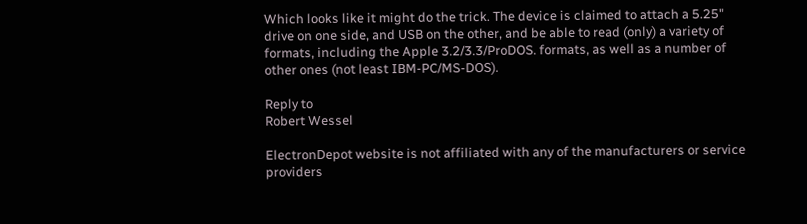Which looks like it might do the trick. The device is claimed to attach a 5.25" drive on one side, and USB on the other, and be able to read (only) a variety of formats, including the Apple 3.2/3.3/ProDOS. formats, as well as a number of other ones (not least IBM-PC/MS-DOS).

Reply to
Robert Wessel

ElectronDepot website is not affiliated with any of the manufacturers or service providers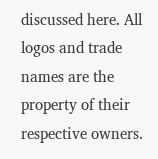discussed here. All logos and trade names are the property of their respective owners.